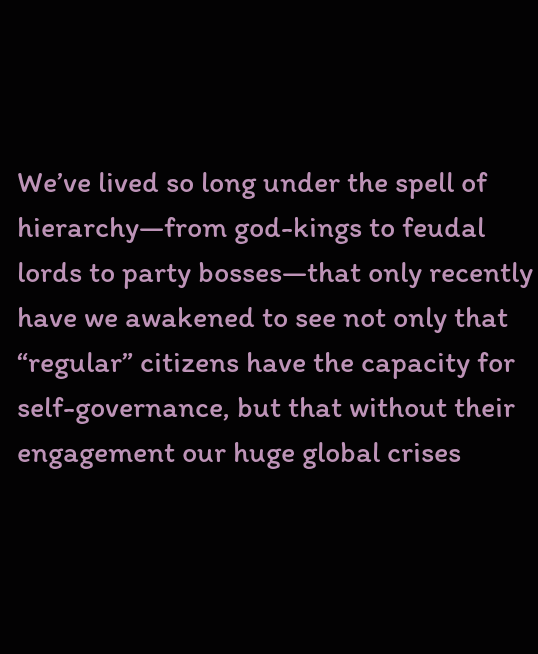We’ve lived so long under the spell of hierarchy—from god-kings to feudal lords to party bosses—that only recently have we awakened to see not only that “regular” citizens have the capacity for self-governance, but that without their engagement our huge global crises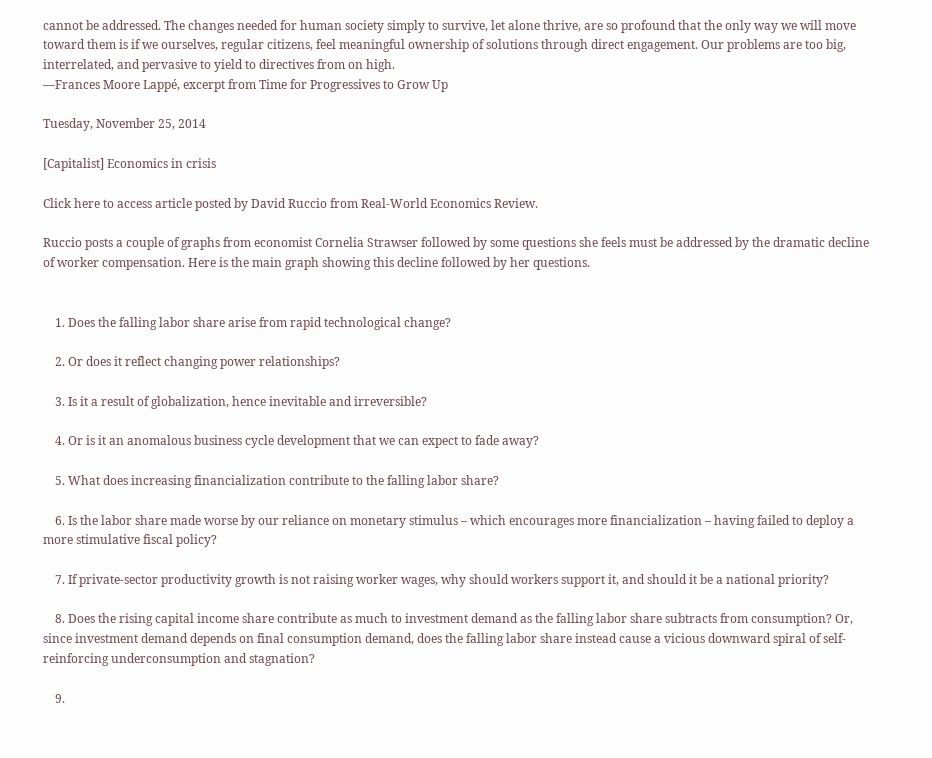cannot be addressed. The changes needed for human society simply to survive, let alone thrive, are so profound that the only way we will move toward them is if we ourselves, regular citizens, feel meaningful ownership of solutions through direct engagement. Our problems are too big, interrelated, and pervasive to yield to directives from on high.
—Frances Moore Lappé, excerpt from Time for Progressives to Grow Up

Tuesday, November 25, 2014

[Capitalist] Economics in crisis

Click here to access article posted by David Ruccio from Real-World Economics Review.

Ruccio posts a couple of graphs from economist Cornelia Strawser followed by some questions she feels must be addressed by the dramatic decline of worker compensation. Here is the main graph showing this decline followed by her questions.


    1. Does the falling labor share arise from rapid technological change?

    2. Or does it reflect changing power relationships?

    3. Is it a result of globalization, hence inevitable and irreversible?

    4. Or is it an anomalous business cycle development that we can expect to fade away?

    5. What does increasing financialization contribute to the falling labor share?

    6. Is the labor share made worse by our reliance on monetary stimulus – which encourages more financialization – having failed to deploy a more stimulative fiscal policy?

    7. If private-sector productivity growth is not raising worker wages, why should workers support it, and should it be a national priority?

    8. Does the rising capital income share contribute as much to investment demand as the falling labor share subtracts from consumption? Or, since investment demand depends on final consumption demand, does the falling labor share instead cause a vicious downward spiral of self-reinforcing underconsumption and stagnation?

    9.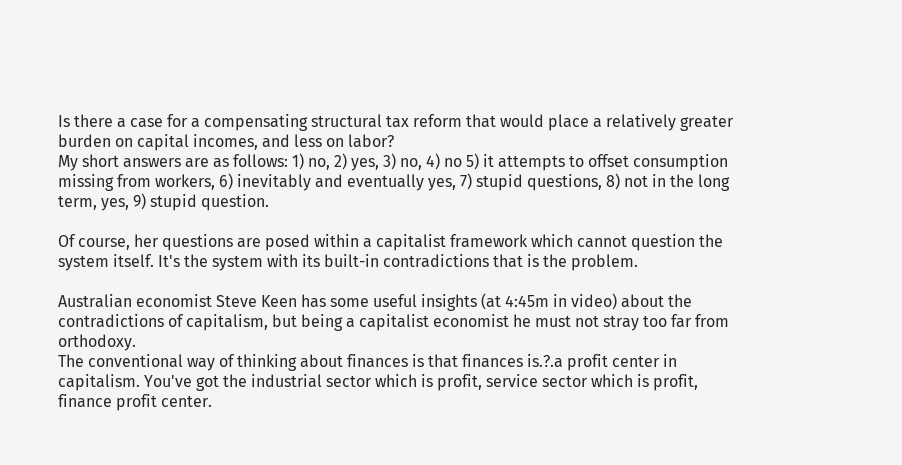Is there a case for a compensating structural tax reform that would place a relatively greater burden on capital incomes, and less on labor?
My short answers are as follows: 1) no, 2) yes, 3) no, 4) no 5) it attempts to offset consumption missing from workers, 6) inevitably and eventually yes, 7) stupid questions, 8) not in the long term, yes, 9) stupid question.

Of course, her questions are posed within a capitalist framework which cannot question the system itself. It's the system with its built-in contradictions that is the problem.

Australian economist Steve Keen has some useful insights (at 4:45m in video) about the contradictions of capitalism, but being a capitalist economist he must not stray too far from orthodoxy.
The conventional way of thinking about finances is that finances is.?.a profit center in capitalism. You've got the industrial sector which is profit, service sector which is profit, finance profit center.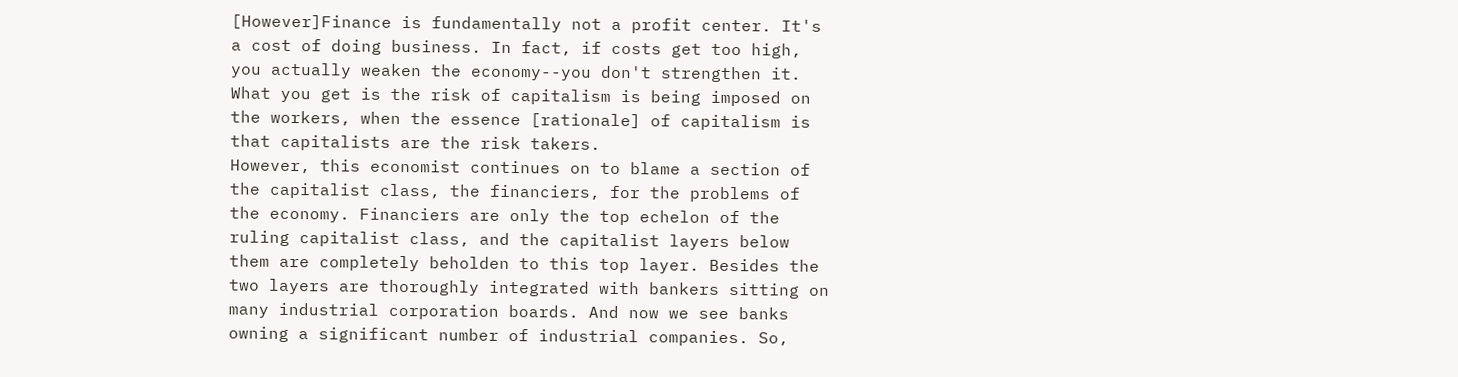[However]Finance is fundamentally not a profit center. It's a cost of doing business. In fact, if costs get too high, you actually weaken the economy--you don't strengthen it. What you get is the risk of capitalism is being imposed on the workers, when the essence [rationale] of capitalism is that capitalists are the risk takers.
However, this economist continues on to blame a section of the capitalist class, the financiers, for the problems of the economy. Financiers are only the top echelon of the ruling capitalist class, and the capitalist layers below them are completely beholden to this top layer. Besides the two layers are thoroughly integrated with bankers sitting on many industrial corporation boards. And now we see banks owning a significant number of industrial companies. So,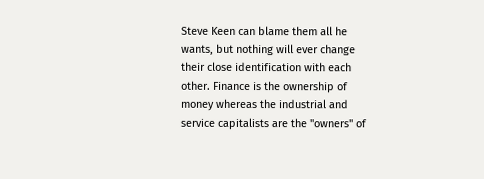Steve Keen can blame them all he wants, but nothing will ever change their close identification with each other. Finance is the ownership of money whereas the industrial and service capitalists are the "owners" of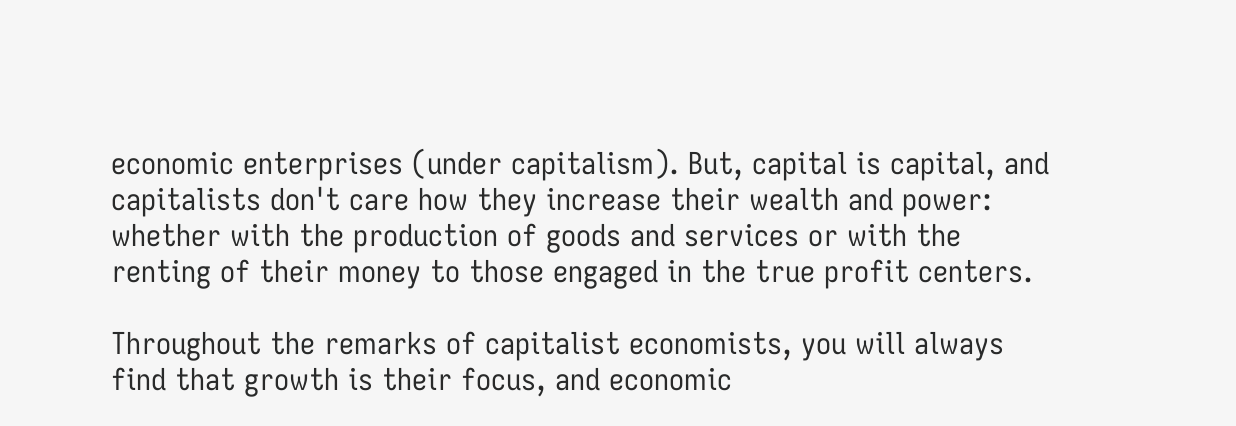economic enterprises (under capitalism). But, capital is capital, and capitalists don't care how they increase their wealth and power: whether with the production of goods and services or with the renting of their money to those engaged in the true profit centers.

Throughout the remarks of capitalist economists, you will always find that growth is their focus, and economic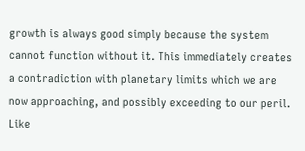growth is always good simply because the system cannot function without it. This immediately creates a contradiction with planetary limits which we are now approaching, and possibly exceeding to our peril. Like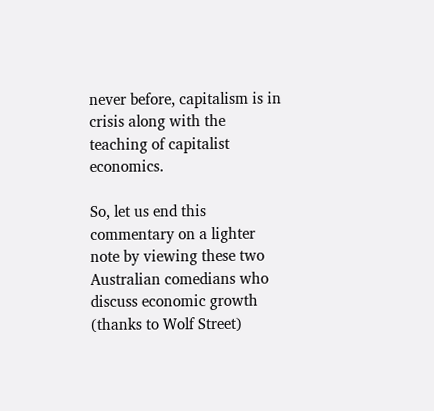never before, capitalism is in crisis along with the teaching of capitalist economics.

So, let us end this commentary on a lighter note by viewing these two Australian comedians who discuss economic growth (thanks to Wolf Street)